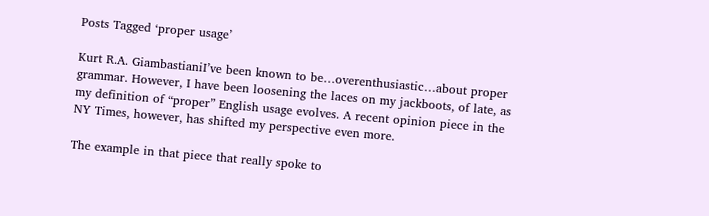Posts Tagged ‘proper usage’

Kurt R.A. GiambastianiI’ve been known to be…overenthusiastic…about proper grammar. However, I have been loosening the laces on my jackboots, of late, as my definition of “proper” English usage evolves. A recent opinion piece in the NY Times, however, has shifted my perspective even more.

The example in that piece that really spoke to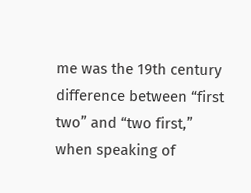me was the 19th century difference between “first two” and “two first,” when speaking of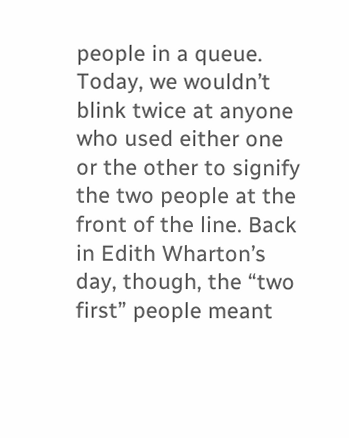people in a queue. Today, we wouldn’t blink twice at anyone who used either one or the other to signify the two people at the front of the line. Back in Edith Wharton’s day, though, the “two first” people meant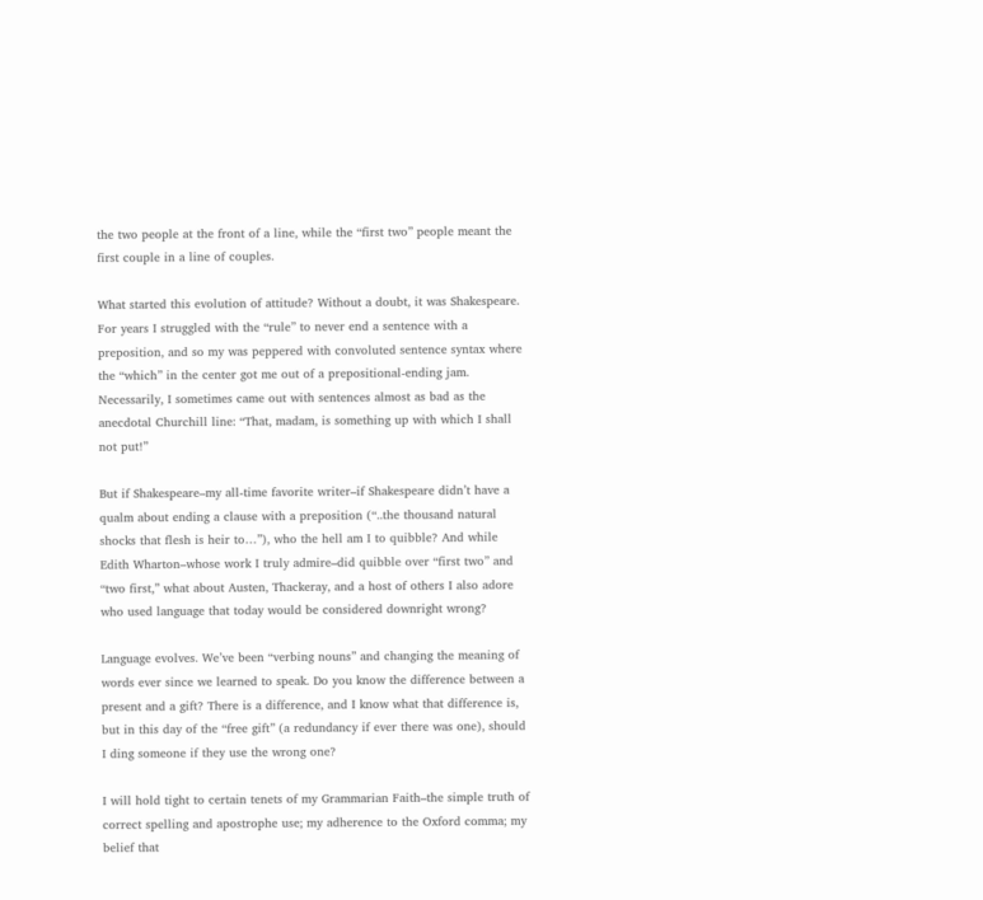the two people at the front of a line, while the “first two” people meant the first couple in a line of couples.

What started this evolution of attitude? Without a doubt, it was Shakespeare. For years I struggled with the “rule” to never end a sentence with a preposition, and so my was peppered with convoluted sentence syntax where the “which” in the center got me out of a prepositional-ending jam. Necessarily, I sometimes came out with sentences almost as bad as the anecdotal Churchill line: “That, madam, is something up with which I shall not put!”

But if Shakespeare–my all-time favorite writer–if Shakespeare didn’t have a qualm about ending a clause with a preposition (“..the thousand natural shocks that flesh is heir to…”), who the hell am I to quibble? And while Edith Wharton–whose work I truly admire–did quibble over “first two” and “two first,” what about Austen, Thackeray, and a host of others I also adore who used language that today would be considered downright wrong?

Language evolves. We’ve been “verbing nouns” and changing the meaning of words ever since we learned to speak. Do you know the difference between a present and a gift? There is a difference, and I know what that difference is, but in this day of the “free gift” (a redundancy if ever there was one), should I ding someone if they use the wrong one?

I will hold tight to certain tenets of my Grammarian Faith–the simple truth of correct spelling and apostrophe use; my adherence to the Oxford comma; my belief that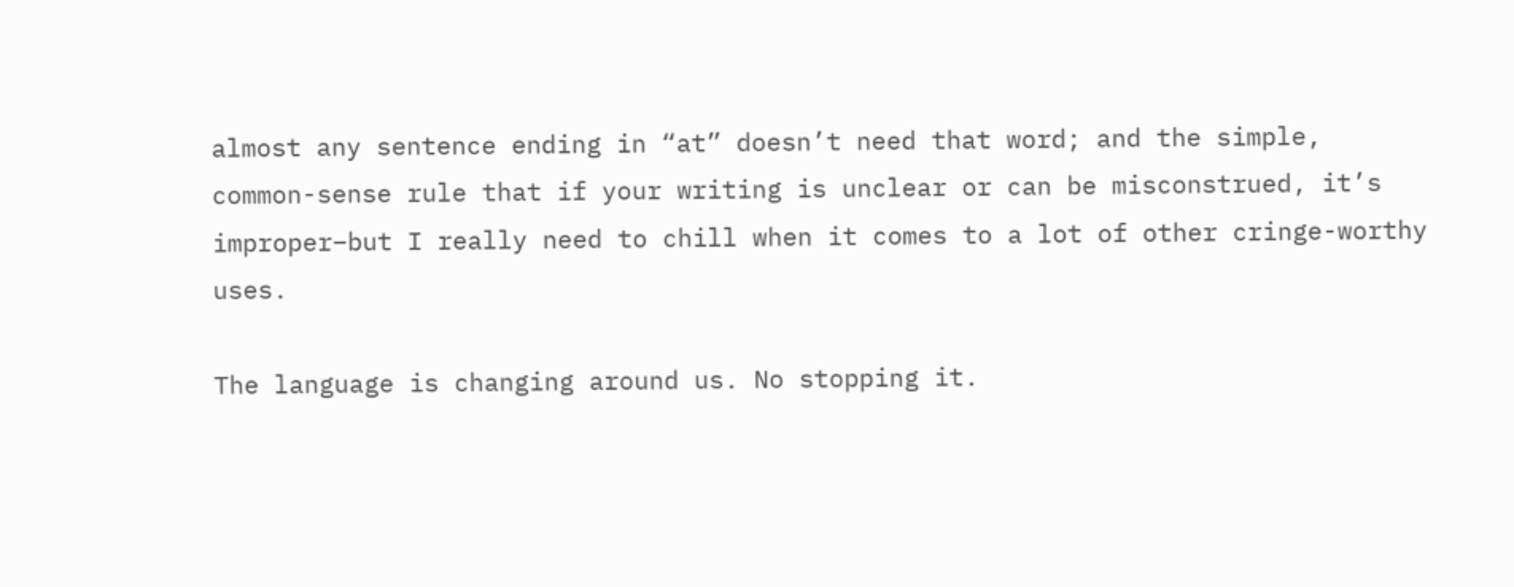almost any sentence ending in “at” doesn’t need that word; and the simple, common-sense rule that if your writing is unclear or can be misconstrued, it’s improper–but I really need to chill when it comes to a lot of other cringe-worthy uses.

The language is changing around us. No stopping it.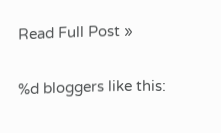Read Full Post »

%d bloggers like this: